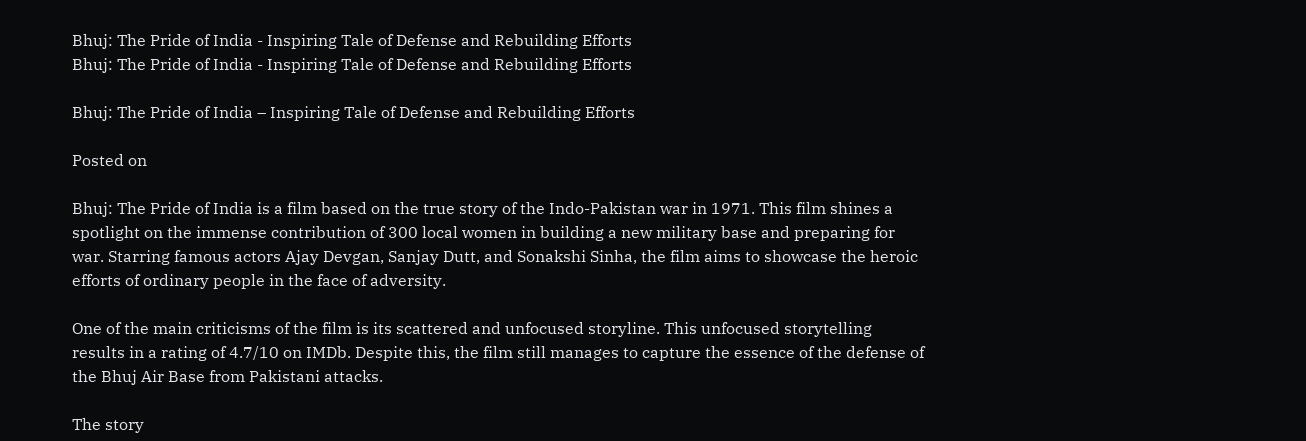Bhuj: The Pride of India - Inspiring Tale of Defense and Rebuilding Efforts
Bhuj: The Pride of India - Inspiring Tale of Defense and Rebuilding Efforts

Bhuj: The Pride of India – Inspiring Tale of Defense and Rebuilding Efforts

Posted on

Bhuj: The Pride of India is a film based on the true story of the Indo-Pakistan war in 1971. This film shines a spotlight on the immense contribution of 300 local women in building a new military base and preparing for war. Starring famous actors Ajay Devgan, Sanjay Dutt, and Sonakshi Sinha, the film aims to showcase the heroic efforts of ordinary people in the face of adversity.

One of the main criticisms of the film is its scattered and unfocused storyline. This unfocused storytelling results in a rating of 4.7/10 on IMDb. Despite this, the film still manages to capture the essence of the defense of the Bhuj Air Base from Pakistani attacks.

The story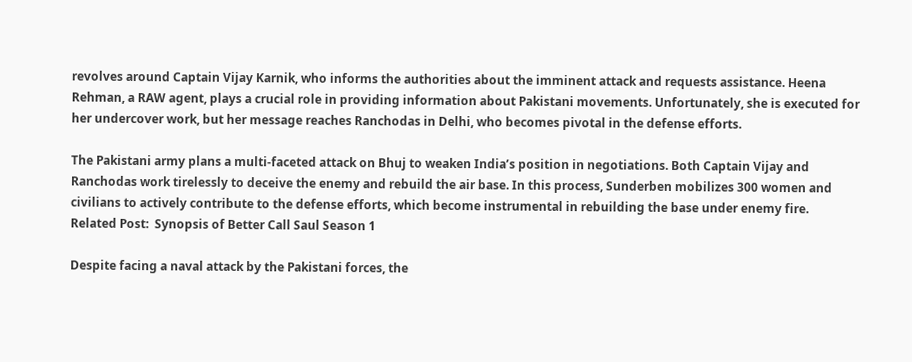revolves around Captain Vijay Karnik, who informs the authorities about the imminent attack and requests assistance. Heena Rehman, a RAW agent, plays a crucial role in providing information about Pakistani movements. Unfortunately, she is executed for her undercover work, but her message reaches Ranchodas in Delhi, who becomes pivotal in the defense efforts.

The Pakistani army plans a multi-faceted attack on Bhuj to weaken India’s position in negotiations. Both Captain Vijay and Ranchodas work tirelessly to deceive the enemy and rebuild the air base. In this process, Sunderben mobilizes 300 women and civilians to actively contribute to the defense efforts, which become instrumental in rebuilding the base under enemy fire.
Related Post:  Synopsis of Better Call Saul Season 1

Despite facing a naval attack by the Pakistani forces, the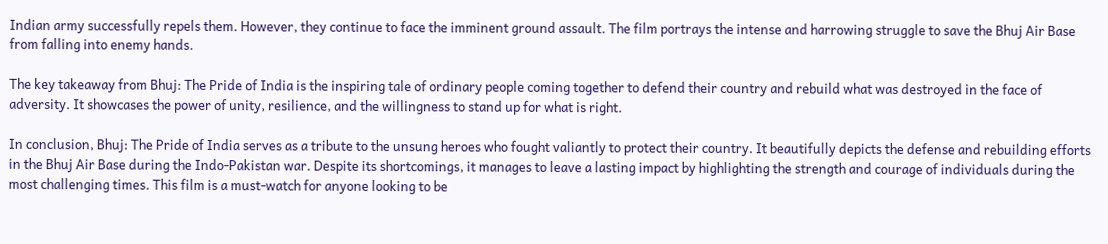Indian army successfully repels them. However, they continue to face the imminent ground assault. The film portrays the intense and harrowing struggle to save the Bhuj Air Base from falling into enemy hands.

The key takeaway from Bhuj: The Pride of India is the inspiring tale of ordinary people coming together to defend their country and rebuild what was destroyed in the face of adversity. It showcases the power of unity, resilience, and the willingness to stand up for what is right.

In conclusion, Bhuj: The Pride of India serves as a tribute to the unsung heroes who fought valiantly to protect their country. It beautifully depicts the defense and rebuilding efforts in the Bhuj Air Base during the Indo-Pakistan war. Despite its shortcomings, it manages to leave a lasting impact by highlighting the strength and courage of individuals during the most challenging times. This film is a must-watch for anyone looking to be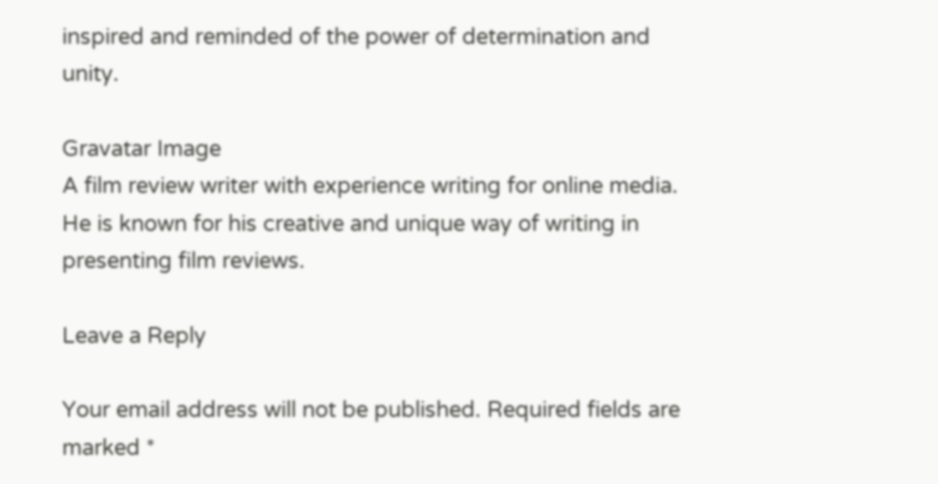inspired and reminded of the power of determination and unity.

Gravatar Image
A film review writer with experience writing for online media. He is known for his creative and unique way of writing in presenting film reviews.

Leave a Reply

Your email address will not be published. Required fields are marked *